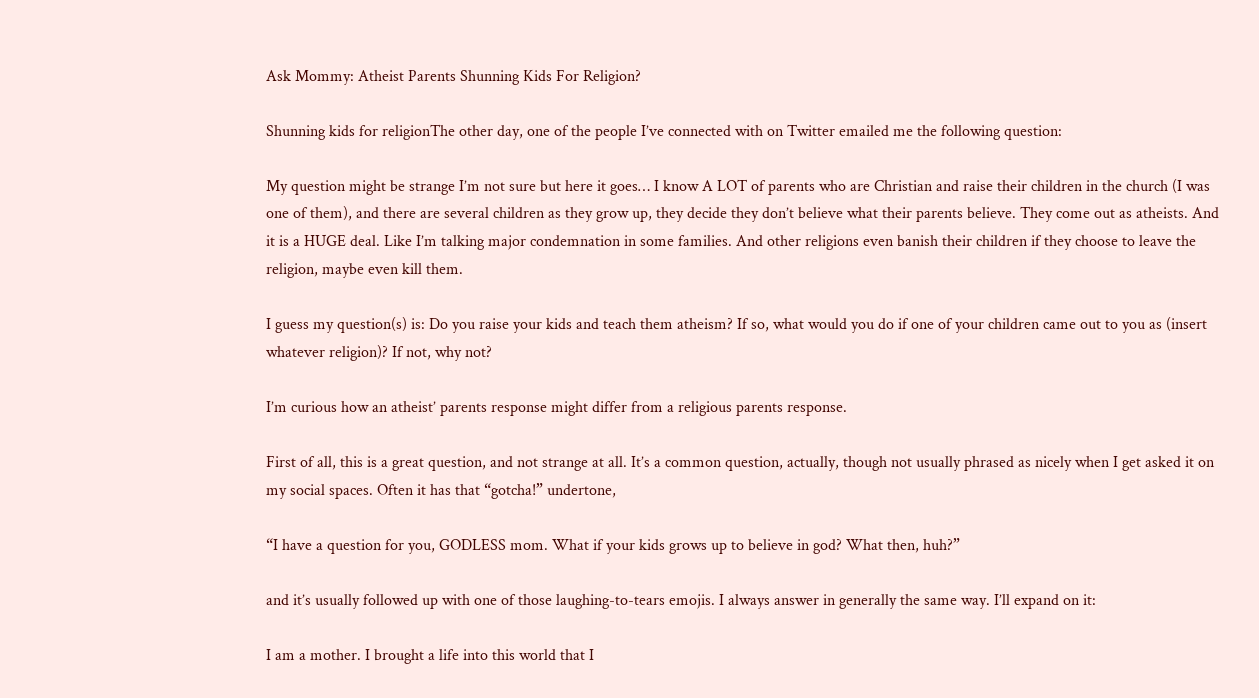Ask Mommy: Atheist Parents Shunning Kids For Religion?

Shunning kids for religionThe other day, one of the people I’ve connected with on Twitter emailed me the following question:

My question might be strange I’m not sure but here it goes… I know A LOT of parents who are Christian and raise their children in the church (I was one of them), and there are several children as they grow up, they decide they don’t believe what their parents believe. They come out as atheists. And it is a HUGE deal. Like I’m talking major condemnation in some families. And other religions even banish their children if they choose to leave the religion, maybe even kill them.

I guess my question(s) is: Do you raise your kids and teach them atheism? If so, what would you do if one of your children came out to you as (insert whatever religion)? If not, why not?

I’m curious how an atheist’ parents response might differ from a religious parents response.

First of all, this is a great question, and not strange at all. It’s a common question, actually, though not usually phrased as nicely when I get asked it on my social spaces. Often it has that “gotcha!” undertone,

“I have a question for you, GODLESS mom. What if your kids grows up to believe in god? What then, huh?”

and it’s usually followed up with one of those laughing-to-tears emojis. I always answer in generally the same way. I’ll expand on it:

I am a mother. I brought a life into this world that I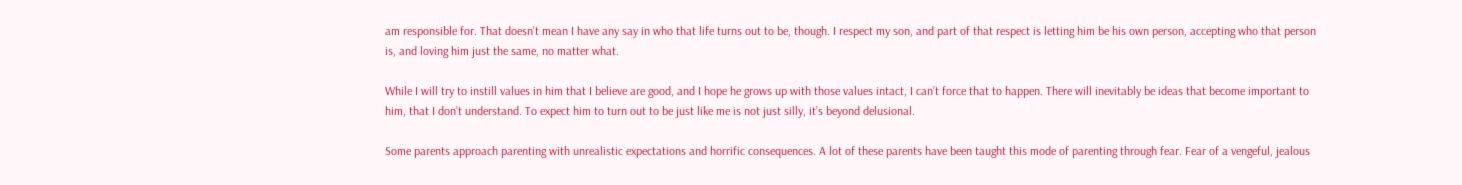am responsible for. That doesn’t mean I have any say in who that life turns out to be, though. I respect my son, and part of that respect is letting him be his own person, accepting who that person is, and loving him just the same, no matter what.

While I will try to instill values in him that I believe are good, and I hope he grows up with those values intact, I can’t force that to happen. There will inevitably be ideas that become important to him, that I don’t understand. To expect him to turn out to be just like me is not just silly, it’s beyond delusional.

Some parents approach parenting with unrealistic expectations and horrific consequences. A lot of these parents have been taught this mode of parenting through fear. Fear of a vengeful, jealous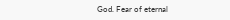God. Fear of eternal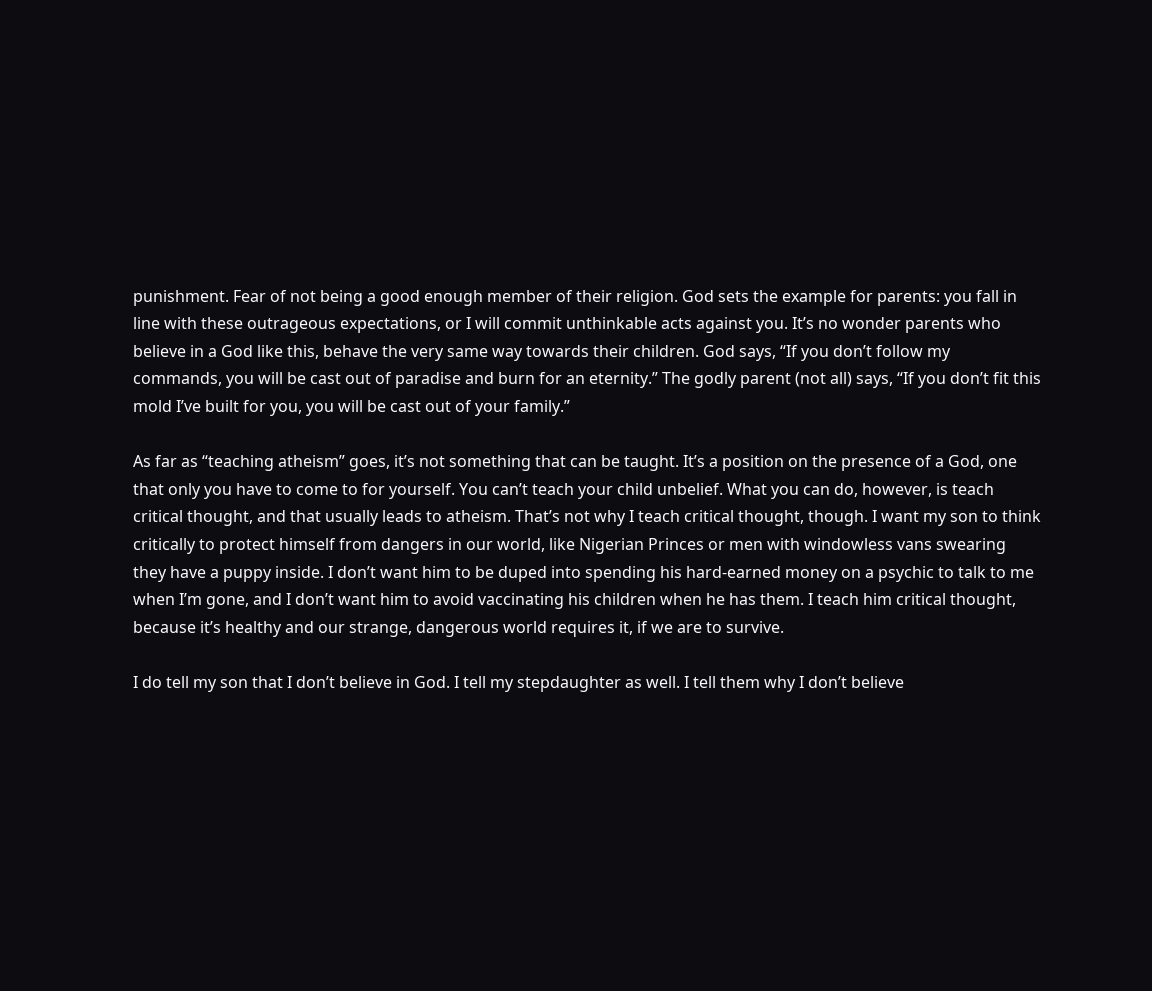punishment. Fear of not being a good enough member of their religion. God sets the example for parents: you fall in line with these outrageous expectations, or I will commit unthinkable acts against you. It’s no wonder parents who believe in a God like this, behave the very same way towards their children. God says, “If you don’t follow my commands, you will be cast out of paradise and burn for an eternity.” The godly parent (not all) says, “If you don’t fit this mold I’ve built for you, you will be cast out of your family.”

As far as “teaching atheism” goes, it’s not something that can be taught. It’s a position on the presence of a God, one that only you have to come to for yourself. You can’t teach your child unbelief. What you can do, however, is teach critical thought, and that usually leads to atheism. That’s not why I teach critical thought, though. I want my son to think critically to protect himself from dangers in our world, like Nigerian Princes or men with windowless vans swearing they have a puppy inside. I don’t want him to be duped into spending his hard-earned money on a psychic to talk to me when I’m gone, and I don’t want him to avoid vaccinating his children when he has them. I teach him critical thought, because it’s healthy and our strange, dangerous world requires it, if we are to survive.

I do tell my son that I don’t believe in God. I tell my stepdaughter as well. I tell them why I don’t believe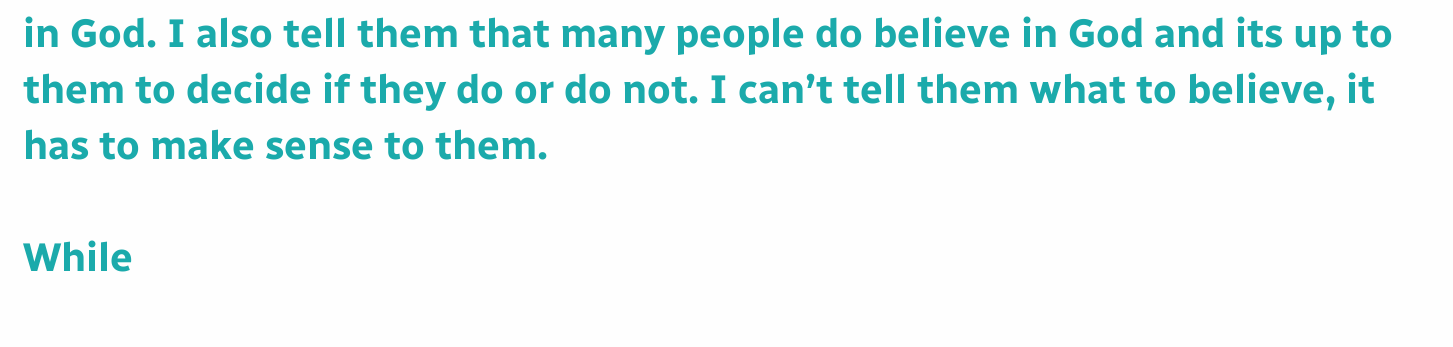in God. I also tell them that many people do believe in God and its up to them to decide if they do or do not. I can’t tell them what to believe, it has to make sense to them.

While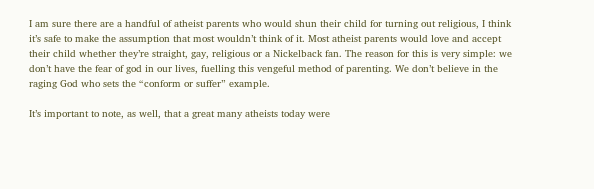I am sure there are a handful of atheist parents who would shun their child for turning out religious, I think it’s safe to make the assumption that most wouldn’t think of it. Most atheist parents would love and accept their child whether they’re straight, gay, religious or a Nickelback fan. The reason for this is very simple: we don’t have the fear of god in our lives, fuelling this vengeful method of parenting. We don’t believe in the raging God who sets the “conform or suffer” example.

It’s important to note, as well, that a great many atheists today were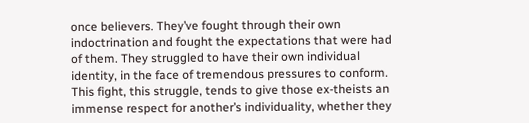once believers. They’ve fought through their own indoctrination and fought the expectations that were had of them. They struggled to have their own individual identity, in the face of tremendous pressures to conform. This fight, this struggle, tends to give those ex-theists an immense respect for another’s individuality, whether they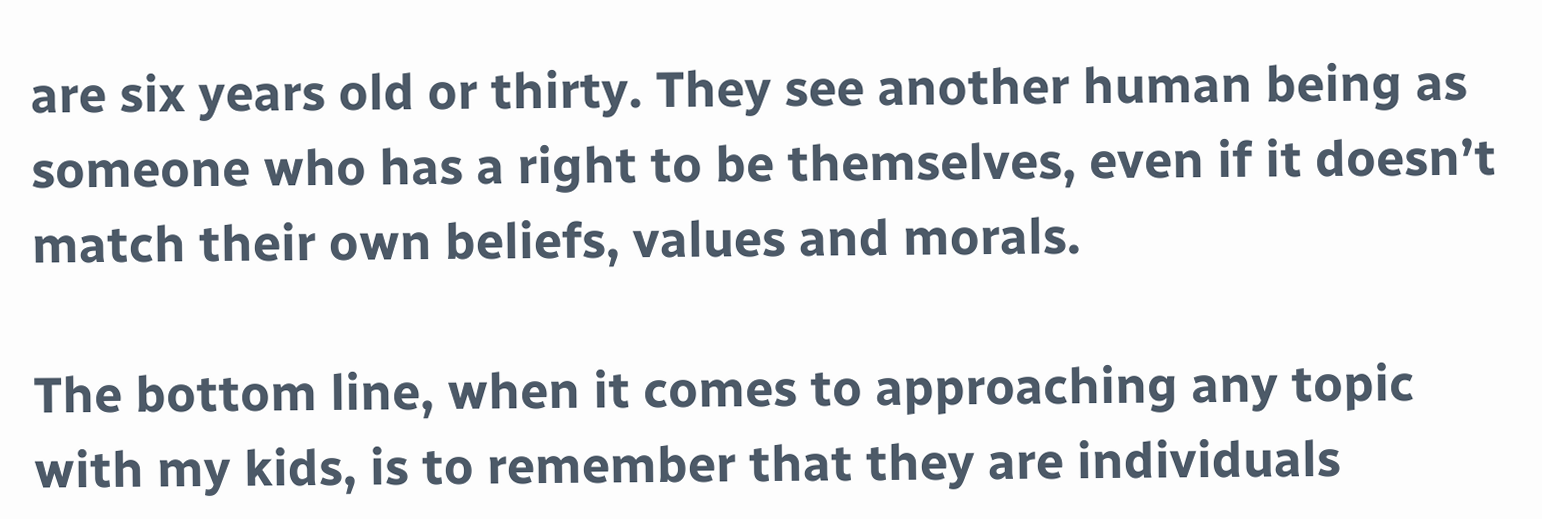are six years old or thirty. They see another human being as someone who has a right to be themselves, even if it doesn’t match their own beliefs, values and morals.

The bottom line, when it comes to approaching any topic with my kids, is to remember that they are individuals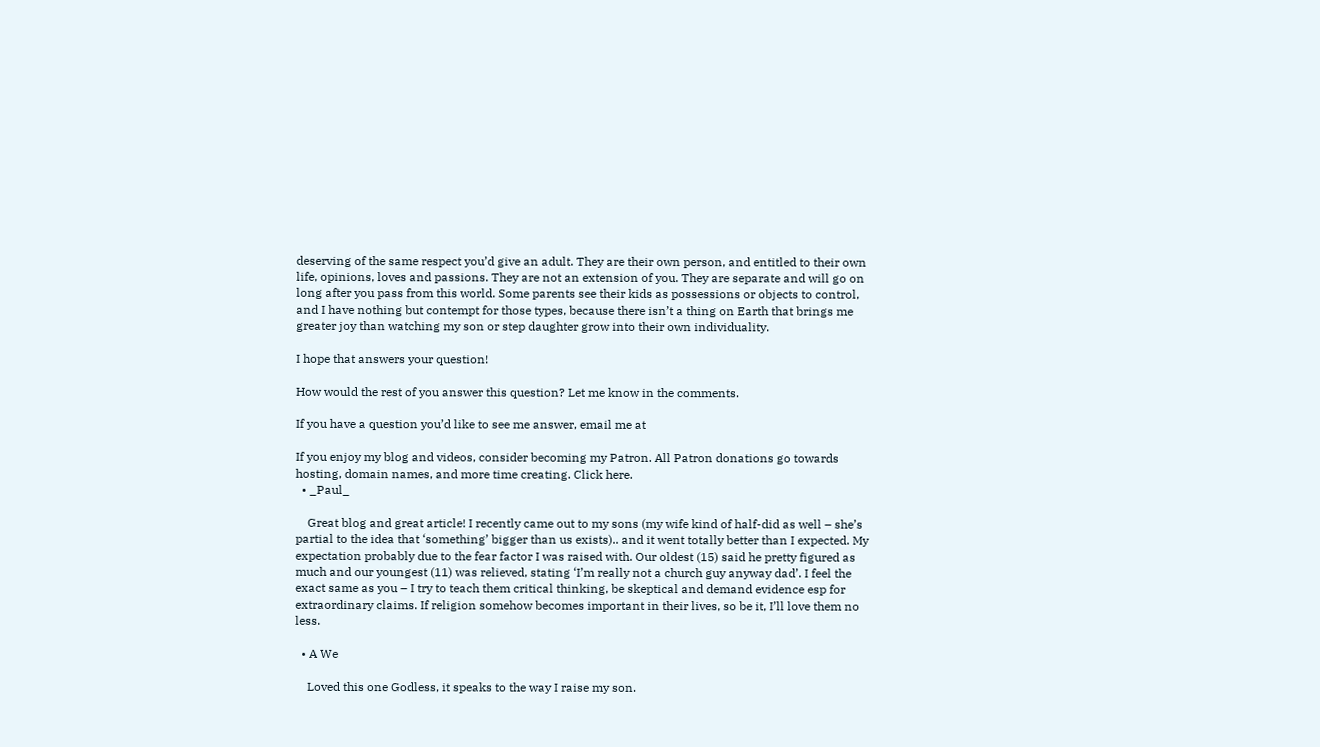deserving of the same respect you’d give an adult. They are their own person, and entitled to their own life, opinions, loves and passions. They are not an extension of you. They are separate and will go on long after you pass from this world. Some parents see their kids as possessions or objects to control, and I have nothing but contempt for those types, because there isn’t a thing on Earth that brings me greater joy than watching my son or step daughter grow into their own individuality.

I hope that answers your question!

How would the rest of you answer this question? Let me know in the comments.

If you have a question you’d like to see me answer, email me at

If you enjoy my blog and videos, consider becoming my Patron. All Patron donations go towards hosting, domain names, and more time creating. Click here.
  • _Paul_

    Great blog and great article! I recently came out to my sons (my wife kind of half-did as well – she’s partial to the idea that ‘something’ bigger than us exists).. and it went totally better than I expected. My expectation probably due to the fear factor I was raised with. Our oldest (15) said he pretty figured as much and our youngest (11) was relieved, stating ‘I’m really not a church guy anyway dad’. I feel the exact same as you – I try to teach them critical thinking, be skeptical and demand evidence esp for extraordinary claims. If religion somehow becomes important in their lives, so be it, I’ll love them no less.

  • A We

    Loved this one Godless, it speaks to the way I raise my son.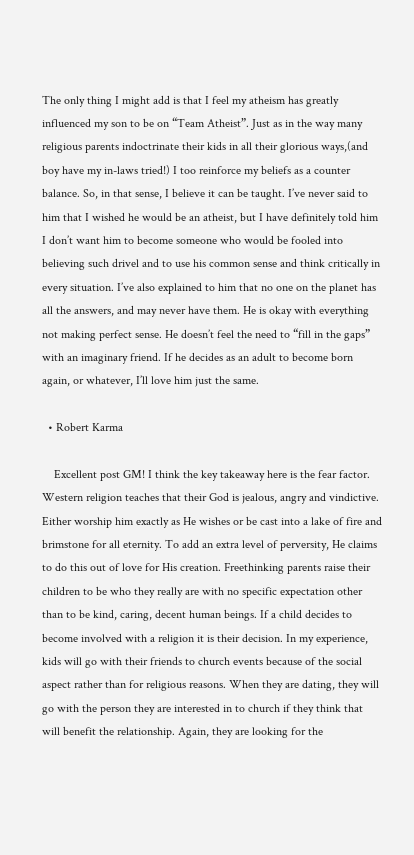The only thing I might add is that I feel my atheism has greatly influenced my son to be on “Team Atheist”. Just as in the way many religious parents indoctrinate their kids in all their glorious ways,(and boy have my in-laws tried!) I too reinforce my beliefs as a counter balance. So, in that sense, I believe it can be taught. I’ve never said to him that I wished he would be an atheist, but I have definitely told him I don’t want him to become someone who would be fooled into believing such drivel and to use his common sense and think critically in every situation. I’ve also explained to him that no one on the planet has all the answers, and may never have them. He is okay with everything not making perfect sense. He doesn’t feel the need to “fill in the gaps” with an imaginary friend. If he decides as an adult to become born again, or whatever, I’ll love him just the same.

  • Robert Karma

    Excellent post GM! I think the key takeaway here is the fear factor. Western religion teaches that their God is jealous, angry and vindictive. Either worship him exactly as He wishes or be cast into a lake of fire and brimstone for all eternity. To add an extra level of perversity, He claims to do this out of love for His creation. Freethinking parents raise their children to be who they really are with no specific expectation other than to be kind, caring, decent human beings. If a child decides to become involved with a religion it is their decision. In my experience, kids will go with their friends to church events because of the social aspect rather than for religious reasons. When they are dating, they will go with the person they are interested in to church if they think that will benefit the relationship. Again, they are looking for the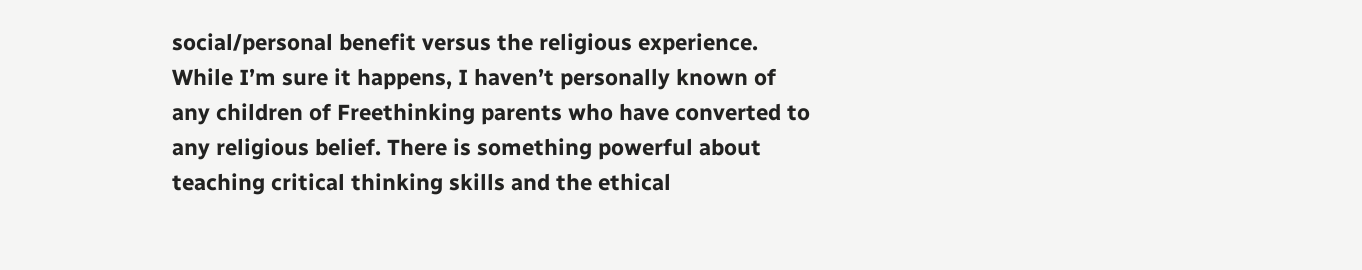social/personal benefit versus the religious experience. While I’m sure it happens, I haven’t personally known of any children of Freethinking parents who have converted to any religious belief. There is something powerful about teaching critical thinking skills and the ethical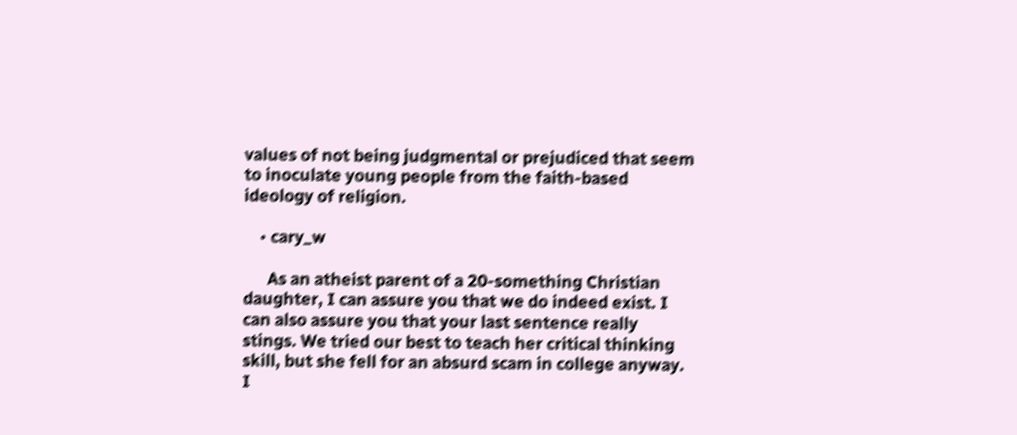values of not being judgmental or prejudiced that seem to inoculate young people from the faith-based ideology of religion.

    • cary_w

      As an atheist parent of a 20-something Christian daughter, I can assure you that we do indeed exist. I can also assure you that your last sentence really stings. We tried our best to teach her critical thinking skill, but she fell for an absurd scam in college anyway. I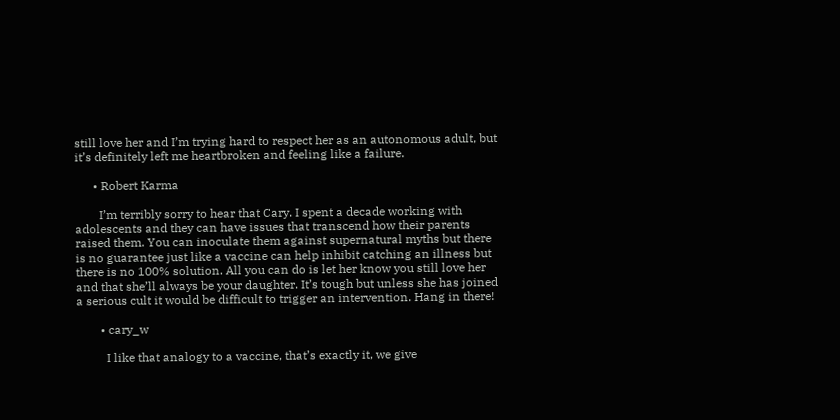still love her and I’m trying hard to respect her as an autonomous adult, but it’s definitely left me heartbroken and feeling like a failure.

      • Robert Karma

        I’m terribly sorry to hear that Cary. I spent a decade working with adolescents and they can have issues that transcend how their parents raised them. You can inoculate them against supernatural myths but there is no guarantee just like a vaccine can help inhibit catching an illness but there is no 100% solution. All you can do is let her know you still love her and that she’ll always be your daughter. It’s tough but unless she has joined a serious cult it would be difficult to trigger an intervention. Hang in there!

        • cary_w

          I like that analogy to a vaccine, that’s exactly it, we give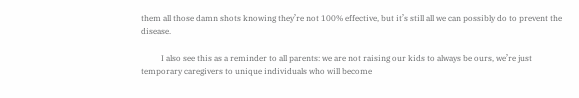them all those damn shots knowing they’re not 100% effective, but it’s still all we can possibly do to prevent the disease.

          I also see this as a reminder to all parents: we are not raising our kids to always be ours, we’re just temporary caregivers to unique individuals who will become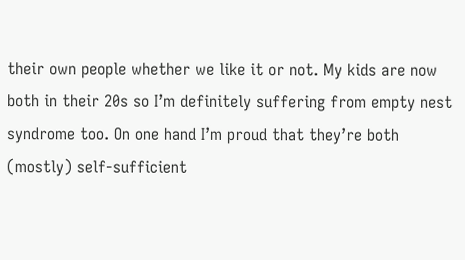their own people whether we like it or not. My kids are now both in their 20s so I’m definitely suffering from empty nest syndrome too. On one hand I’m proud that they’re both (mostly) self-sufficient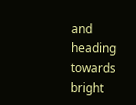and heading towards bright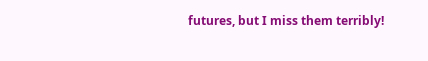futures, but I miss them terribly!